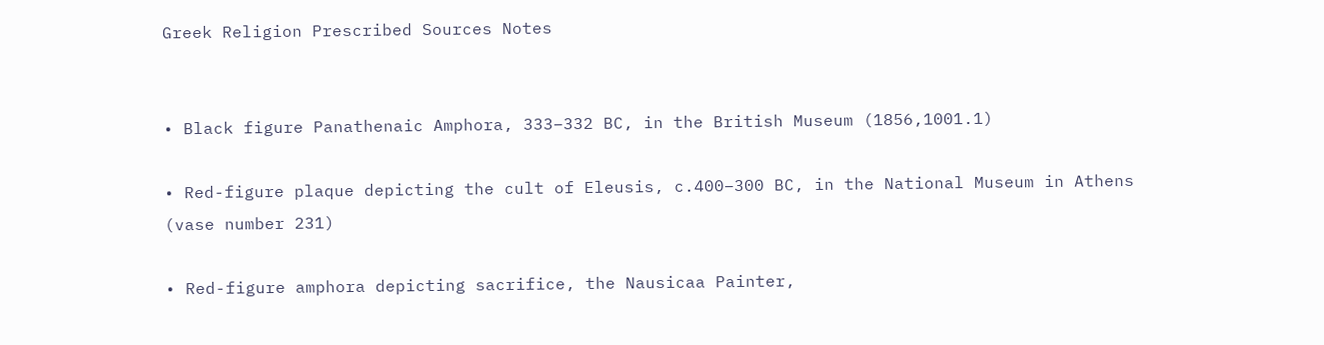Greek Religion Prescribed Sources Notes


• Black figure Panathenaic Amphora, 333–332 BC, in the British Museum (1856,1001.1)

• Red-figure plaque depicting the cult of Eleusis, c.400–300 BC, in the National Museum in Athens (vase number 231)

• Red-figure amphora depicting sacrifice, the Nausicaa Painter,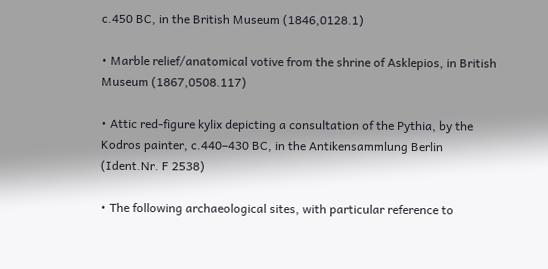c.450 BC, in the British Museum (1846,0128.1)

• Marble relief/anatomical votive from the shrine of Asklepios, in British Museum (1867,0508.117)

• Attic red-figure kylix depicting a consultation of the Pythia, by the Kodros painter, c.440–430 BC, in the Antikensammlung Berlin (Ident.Nr. F 2538)

• The following archaeological sites, with particular reference to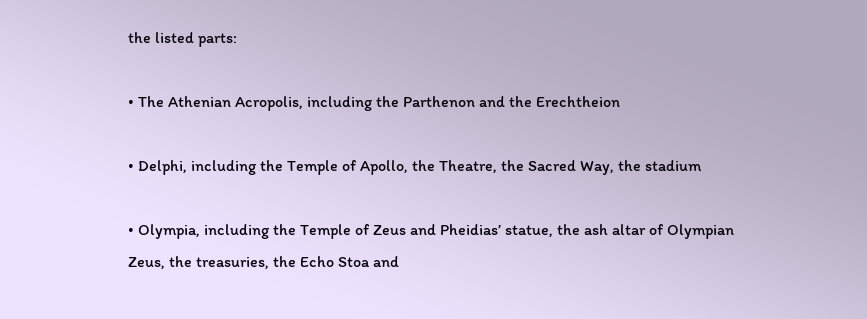the listed parts:

• The Athenian Acropolis, including the Parthenon and the Erechtheion

• Delphi, including the Temple of Apollo, the Theatre, the Sacred Way, the stadium

• Olympia, including the Temple of Zeus and Pheidias’ statue, the ash altar of Olympian Zeus, the treasuries, the Echo Stoa and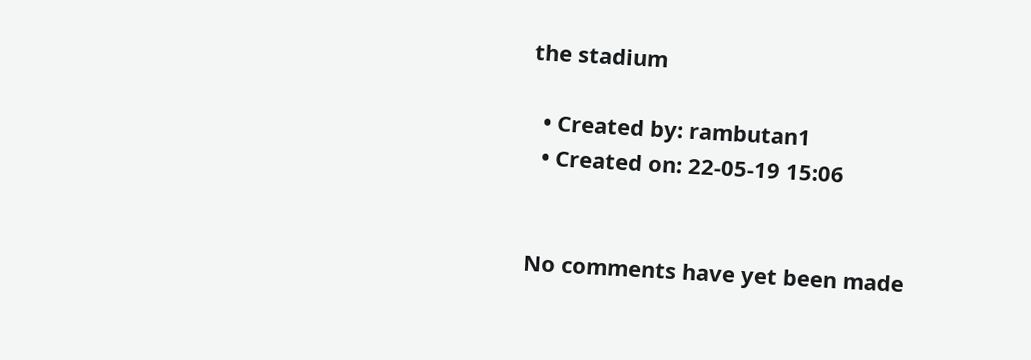the stadium

  • Created by: rambutan1
  • Created on: 22-05-19 15:06


No comments have yet been made